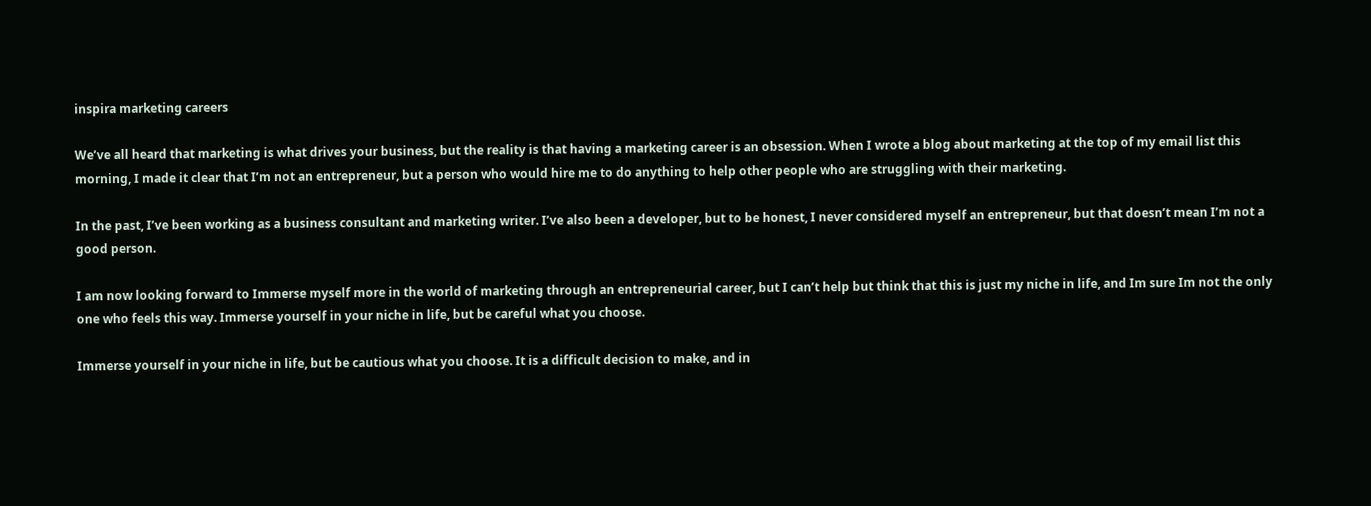inspira marketing careers

We’ve all heard that marketing is what drives your business, but the reality is that having a marketing career is an obsession. When I wrote a blog about marketing at the top of my email list this morning, I made it clear that I’m not an entrepreneur, but a person who would hire me to do anything to help other people who are struggling with their marketing.

In the past, I’ve been working as a business consultant and marketing writer. I’ve also been a developer, but to be honest, I never considered myself an entrepreneur, but that doesn’t mean I’m not a good person.

I am now looking forward to Immerse myself more in the world of marketing through an entrepreneurial career, but I can’t help but think that this is just my niche in life, and Im sure Im not the only one who feels this way. Immerse yourself in your niche in life, but be careful what you choose.

Immerse yourself in your niche in life, but be cautious what you choose. It is a difficult decision to make, and in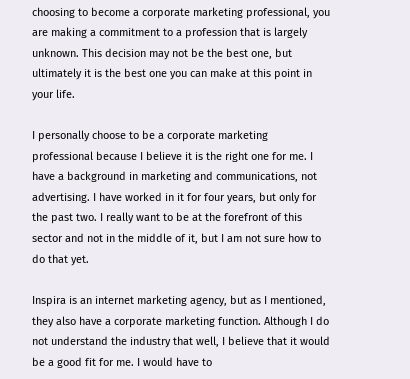choosing to become a corporate marketing professional, you are making a commitment to a profession that is largely unknown. This decision may not be the best one, but ultimately it is the best one you can make at this point in your life.

I personally choose to be a corporate marketing professional because I believe it is the right one for me. I have a background in marketing and communications, not advertising. I have worked in it for four years, but only for the past two. I really want to be at the forefront of this sector and not in the middle of it, but I am not sure how to do that yet.

Inspira is an internet marketing agency, but as I mentioned, they also have a corporate marketing function. Although I do not understand the industry that well, I believe that it would be a good fit for me. I would have to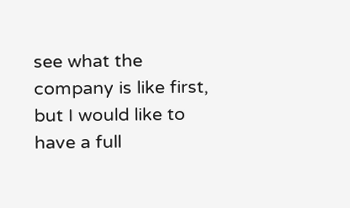see what the company is like first, but I would like to have a full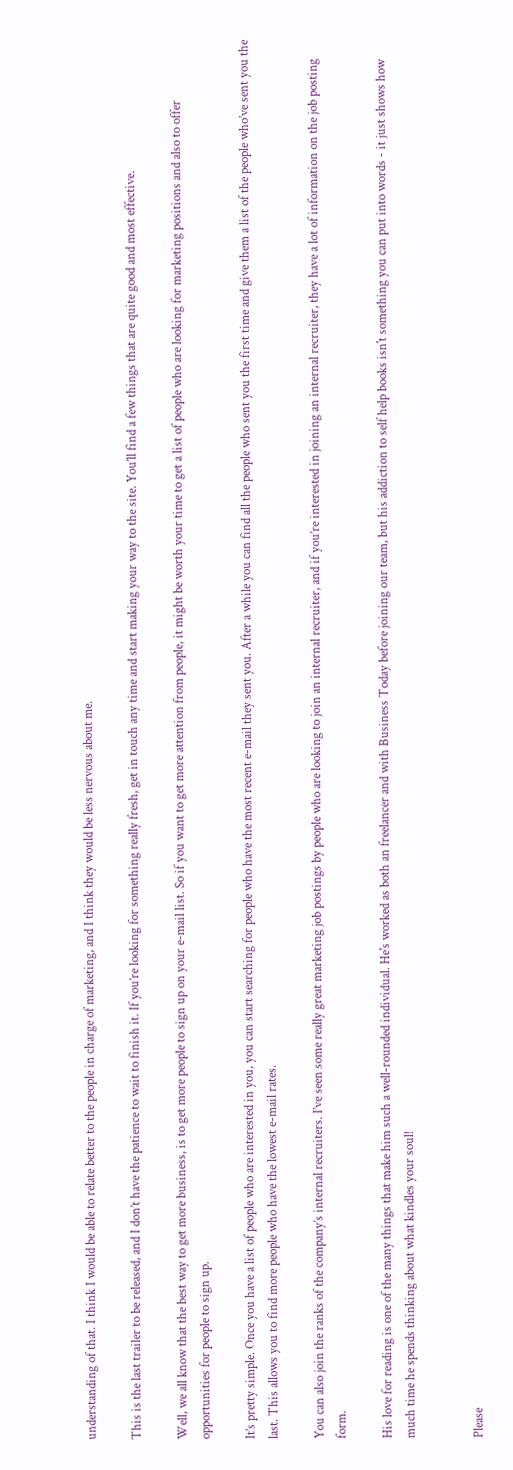understanding of that. I think I would be able to relate better to the people in charge of marketing, and I think they would be less nervous about me.

This is the last trailer to be released, and I don’t have the patience to wait to finish it. If you’re looking for something really fresh, get in touch any time and start making your way to the site. You’ll find a few things that are quite good and most effective.

Well, we all know that the best way to get more business, is to get more people to sign up on your e-mail list. So if you want to get more attention from people, it might be worth your time to get a list of people who are looking for marketing positions and also to offer opportunities for people to sign up.

It’s pretty simple. Once you have a list of people who are interested in you, you can start searching for people who have the most recent e-mail they sent you. After a while you can find all the people who sent you the first time and give them a list of the people who’ve sent you the last. This allows you to find more people who have the lowest e-mail rates.

You can also join the ranks of the company’s internal recruiters. I’ve seen some really great marketing job postings by people who are looking to join an internal recruiter, and if you’re interested in joining an internal recruiter, they have a lot of information on the job posting form.

His love for reading is one of the many things that make him such a well-rounded individual. He's worked as both an freelancer and with Business Today before joining our team, but his addiction to self help books isn't something you can put into words - it just shows how much time he spends thinking about what kindles your soul!


Please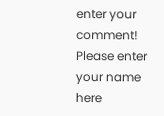enter your comment!
Please enter your name here